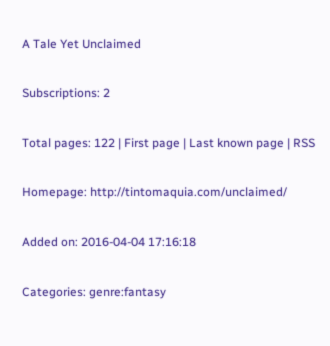A Tale Yet Unclaimed

Subscriptions: 2

Total pages: 122 | First page | Last known page | RSS

Homepage: http://tintomaquia.com/unclaimed/

Added on: 2016-04-04 17:16:18

Categories: genre:fantasy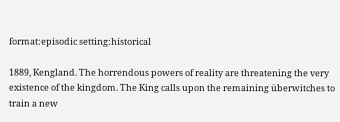format:episodic setting:historical

1889, Kengland. The horrendous powers of reality are threatening the very existence of the kingdom. The King calls upon the remaining überwitches to train a new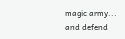magic army... and defend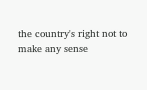the country's right not to make any sense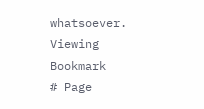whatsoever.
Viewing Bookmark
# Page